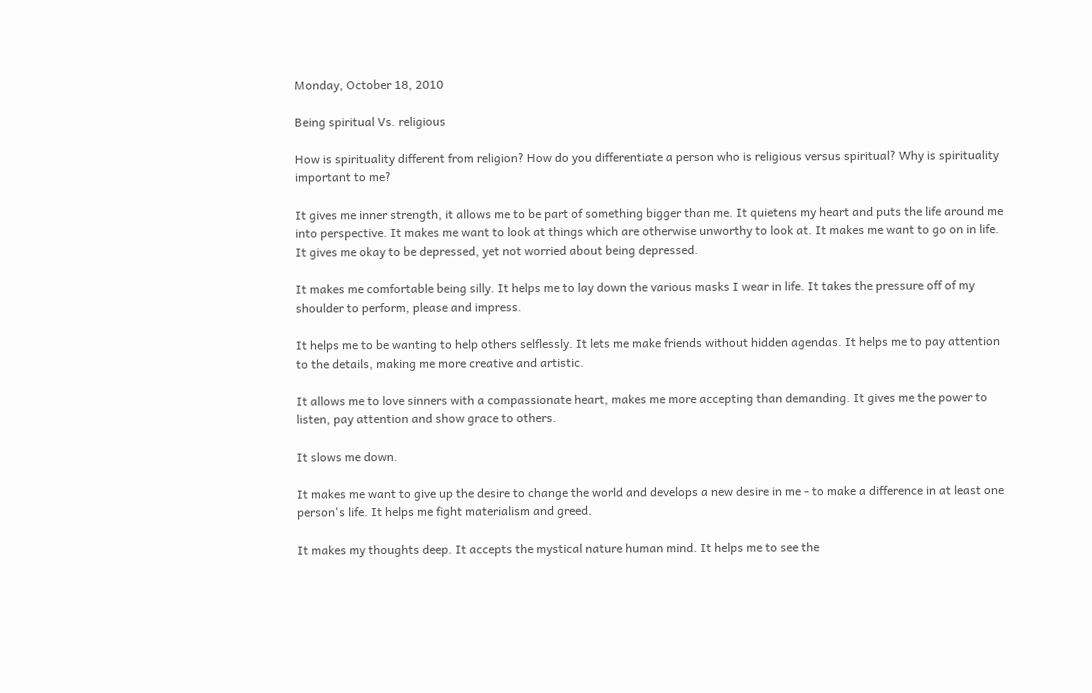Monday, October 18, 2010

Being spiritual Vs. religious

How is spirituality different from religion? How do you differentiate a person who is religious versus spiritual? Why is spirituality important to me?

It gives me inner strength, it allows me to be part of something bigger than me. It quietens my heart and puts the life around me into perspective. It makes me want to look at things which are otherwise unworthy to look at. It makes me want to go on in life. It gives me okay to be depressed, yet not worried about being depressed.

It makes me comfortable being silly. It helps me to lay down the various masks I wear in life. It takes the pressure off of my shoulder to perform, please and impress.

It helps me to be wanting to help others selflessly. It lets me make friends without hidden agendas. It helps me to pay attention to the details, making me more creative and artistic.

It allows me to love sinners with a compassionate heart, makes me more accepting than demanding. It gives me the power to listen, pay attention and show grace to others.

It slows me down.

It makes me want to give up the desire to change the world and develops a new desire in me - to make a difference in at least one person's life. It helps me fight materialism and greed.

It makes my thoughts deep. It accepts the mystical nature human mind. It helps me to see the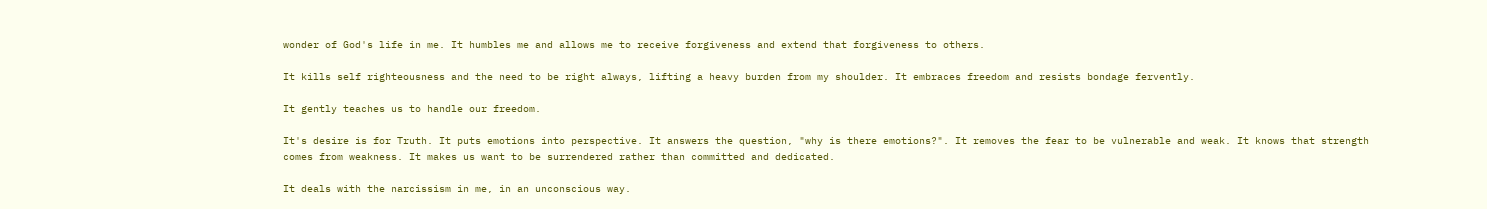wonder of God's life in me. It humbles me and allows me to receive forgiveness and extend that forgiveness to others.

It kills self righteousness and the need to be right always, lifting a heavy burden from my shoulder. It embraces freedom and resists bondage fervently.

It gently teaches us to handle our freedom.

It's desire is for Truth. It puts emotions into perspective. It answers the question, "why is there emotions?". It removes the fear to be vulnerable and weak. It knows that strength comes from weakness. It makes us want to be surrendered rather than committed and dedicated.

It deals with the narcissism in me, in an unconscious way.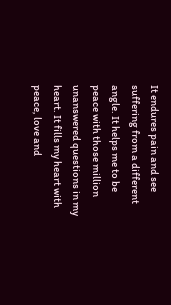It endures pain and see suffering from a different angle. It helps me to be peace with those million unanswered questions in my heart. It fills my heart with peace, love and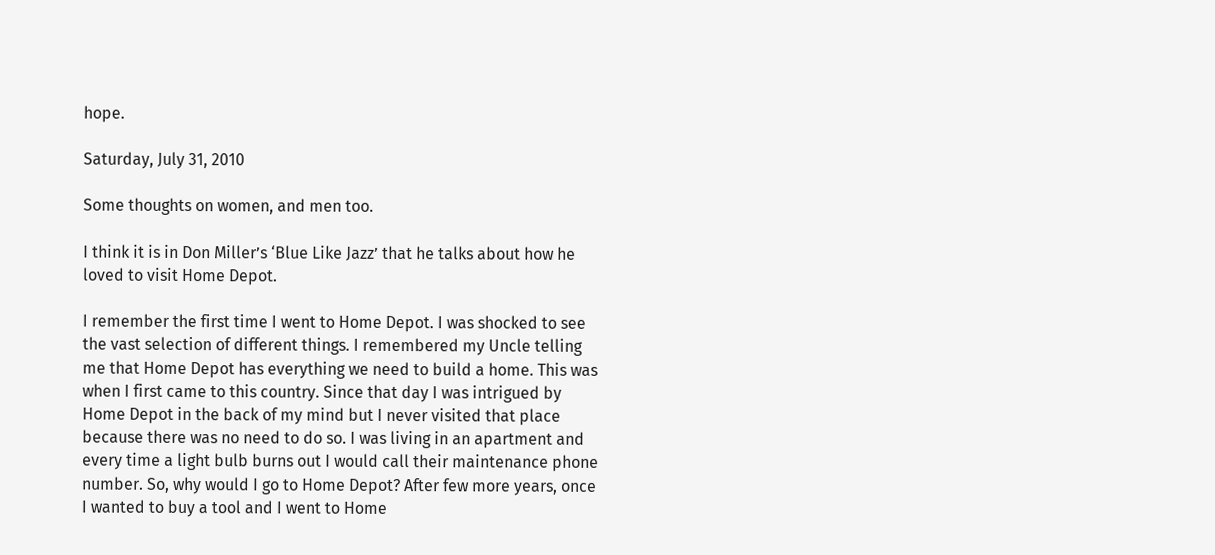hope.

Saturday, July 31, 2010

Some thoughts on women, and men too.

I think it is in Don Miller’s ‘Blue Like Jazz’ that he talks about how he loved to visit Home Depot.

I remember the first time I went to Home Depot. I was shocked to see the vast selection of different things. I remembered my Uncle telling me that Home Depot has everything we need to build a home. This was when I first came to this country. Since that day I was intrigued by Home Depot in the back of my mind but I never visited that place because there was no need to do so. I was living in an apartment and every time a light bulb burns out I would call their maintenance phone number. So, why would I go to Home Depot? After few more years, once I wanted to buy a tool and I went to Home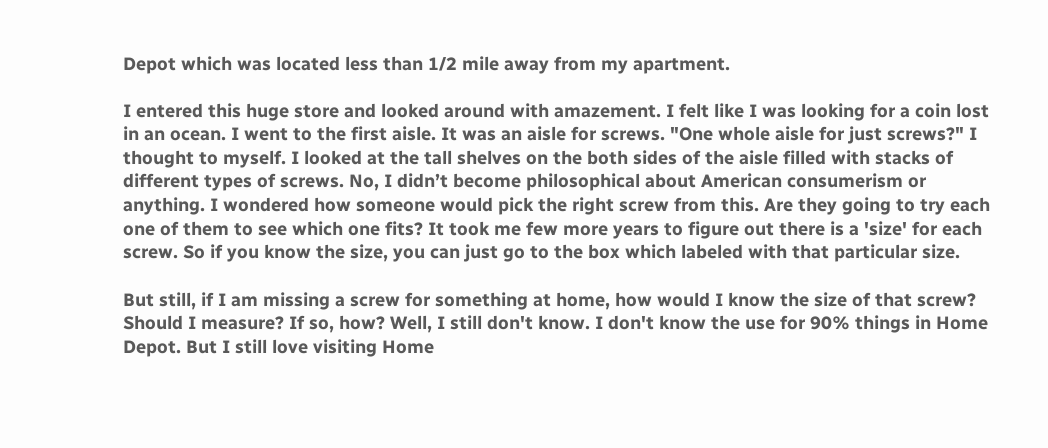Depot which was located less than 1/2 mile away from my apartment.

I entered this huge store and looked around with amazement. I felt like I was looking for a coin lost in an ocean. I went to the first aisle. It was an aisle for screws. "One whole aisle for just screws?" I thought to myself. I looked at the tall shelves on the both sides of the aisle filled with stacks of different types of screws. No, I didn’t become philosophical about American consumerism or anything. I wondered how someone would pick the right screw from this. Are they going to try each one of them to see which one fits? It took me few more years to figure out there is a 'size' for each screw. So if you know the size, you can just go to the box which labeled with that particular size.

But still, if I am missing a screw for something at home, how would I know the size of that screw? Should I measure? If so, how? Well, I still don't know. I don't know the use for 90% things in Home Depot. But I still love visiting Home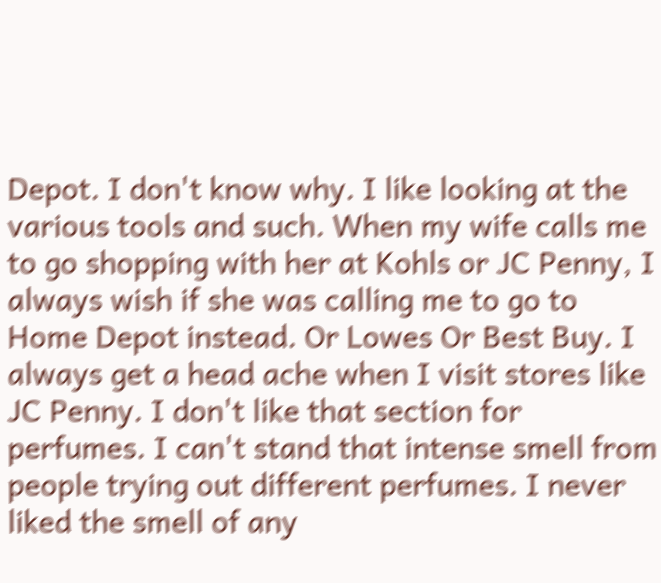Depot. I don't know why. I like looking at the various tools and such. When my wife calls me to go shopping with her at Kohls or JC Penny, I always wish if she was calling me to go to Home Depot instead. Or Lowes Or Best Buy. I always get a head ache when I visit stores like JC Penny. I don't like that section for perfumes. I can't stand that intense smell from people trying out different perfumes. I never liked the smell of any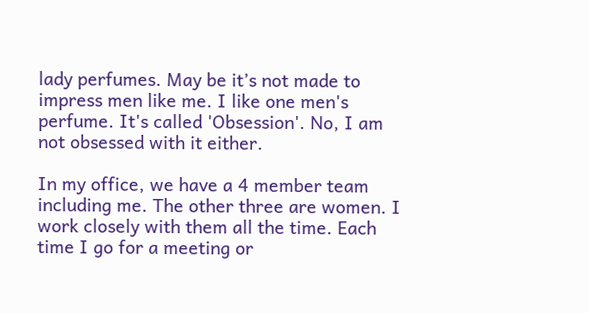lady perfumes. May be it’s not made to impress men like me. I like one men's perfume. It's called 'Obsession'. No, I am not obsessed with it either.

In my office, we have a 4 member team including me. The other three are women. I work closely with them all the time. Each time I go for a meeting or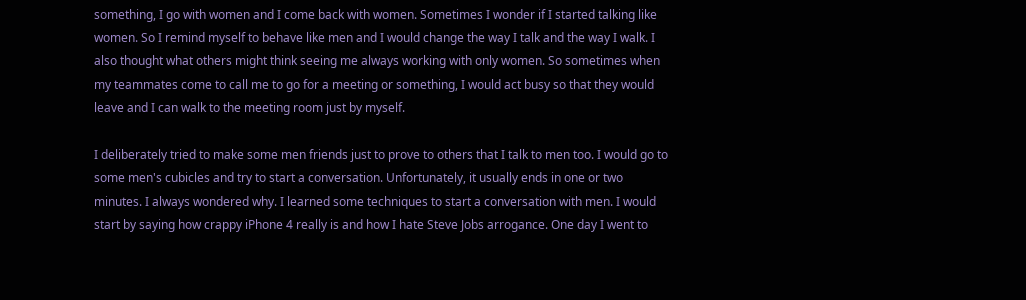something, I go with women and I come back with women. Sometimes I wonder if I started talking like women. So I remind myself to behave like men and I would change the way I talk and the way I walk. I also thought what others might think seeing me always working with only women. So sometimes when my teammates come to call me to go for a meeting or something, I would act busy so that they would leave and I can walk to the meeting room just by myself.

I deliberately tried to make some men friends just to prove to others that I talk to men too. I would go to some men's cubicles and try to start a conversation. Unfortunately, it usually ends in one or two minutes. I always wondered why. I learned some techniques to start a conversation with men. I would start by saying how crappy iPhone 4 really is and how I hate Steve Jobs arrogance. One day I went to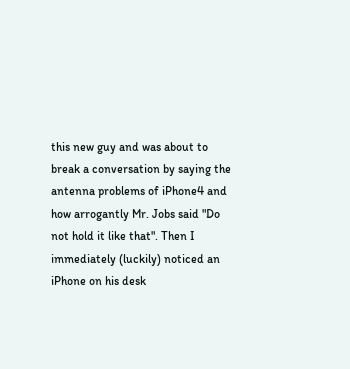this new guy and was about to break a conversation by saying the antenna problems of iPhone4 and how arrogantly Mr. Jobs said "Do not hold it like that". Then I immediately (luckily) noticed an iPhone on his desk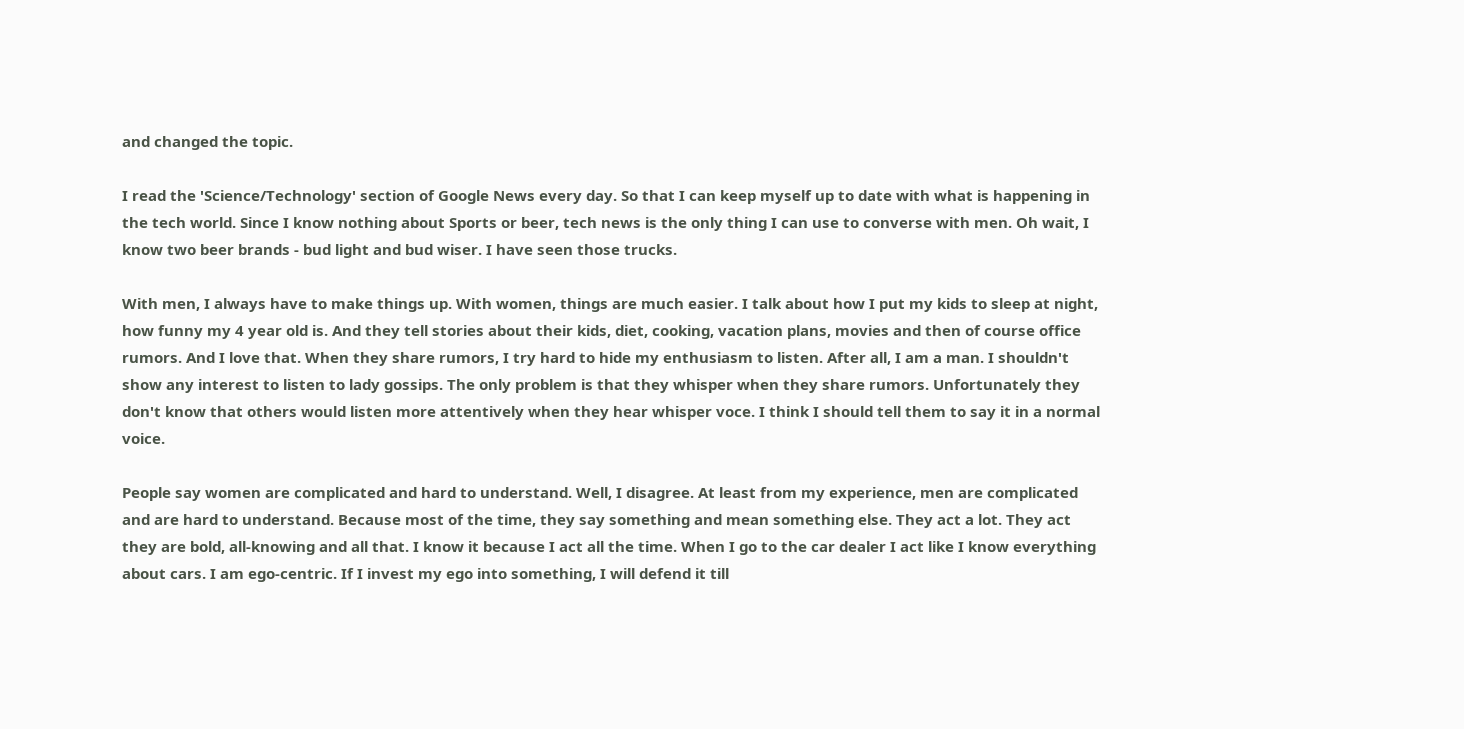and changed the topic.

I read the 'Science/Technology' section of Google News every day. So that I can keep myself up to date with what is happening in the tech world. Since I know nothing about Sports or beer, tech news is the only thing I can use to converse with men. Oh wait, I know two beer brands - bud light and bud wiser. I have seen those trucks.

With men, I always have to make things up. With women, things are much easier. I talk about how I put my kids to sleep at night, how funny my 4 year old is. And they tell stories about their kids, diet, cooking, vacation plans, movies and then of course office rumors. And I love that. When they share rumors, I try hard to hide my enthusiasm to listen. After all, I am a man. I shouldn't show any interest to listen to lady gossips. The only problem is that they whisper when they share rumors. Unfortunately they don't know that others would listen more attentively when they hear whisper voce. I think I should tell them to say it in a normal voice.

People say women are complicated and hard to understand. Well, I disagree. At least from my experience, men are complicated and are hard to understand. Because most of the time, they say something and mean something else. They act a lot. They act they are bold, all-knowing and all that. I know it because I act all the time. When I go to the car dealer I act like I know everything about cars. I am ego-centric. If I invest my ego into something, I will defend it till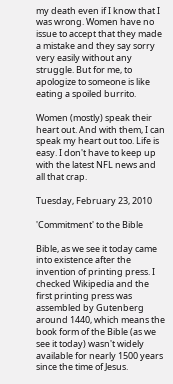my death even if I know that I was wrong. Women have no issue to accept that they made a mistake and they say sorry very easily without any struggle. But for me, to apologize to someone is like eating a spoiled burrito.

Women (mostly) speak their heart out. And with them, I can speak my heart out too. Life is easy. I don't have to keep up with the latest NFL news and all that crap.

Tuesday, February 23, 2010

'Commitment' to the Bible

Bible, as we see it today came into existence after the invention of printing press. I checked Wikipedia and the first printing press was assembled by Gutenberg around 1440, which means the book form of the Bible (as we see it today) wasn't widely available for nearly 1500 years since the time of Jesus.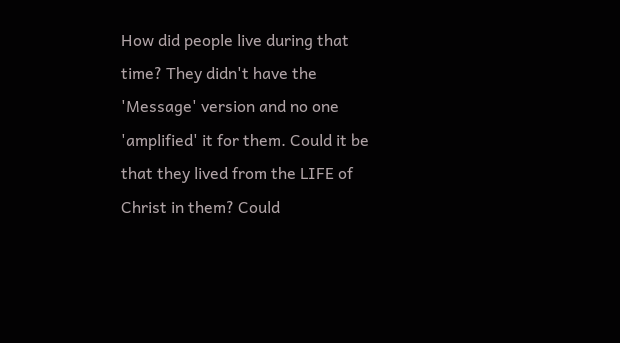How did people live during that time? They didn't have the 'Message' version and no one 'amplified' it for them. Could it be that they lived from the LIFE of Christ in them? Could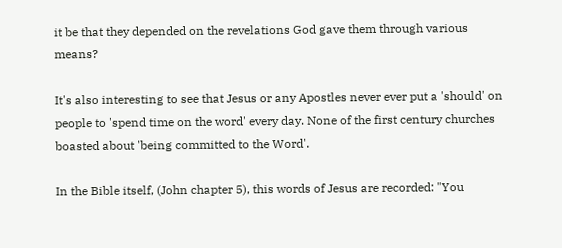it be that they depended on the revelations God gave them through various means?

It's also interesting to see that Jesus or any Apostles never ever put a 'should' on people to 'spend time on the word' every day. None of the first century churches boasted about 'being committed to the Word'.

In the Bible itself, (John chapter 5), this words of Jesus are recorded: "You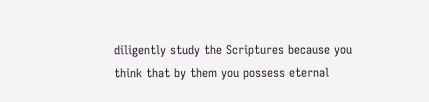diligently study the Scriptures because you think that by them you possess eternal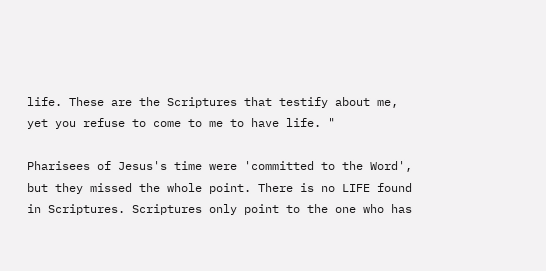life. These are the Scriptures that testify about me, yet you refuse to come to me to have life. "

Pharisees of Jesus's time were 'committed to the Word', but they missed the whole point. There is no LIFE found in Scriptures. Scriptures only point to the one who has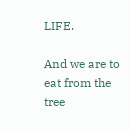LIFE.

And we are to eat from the tree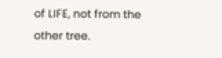of LIFE, not from the other tree.